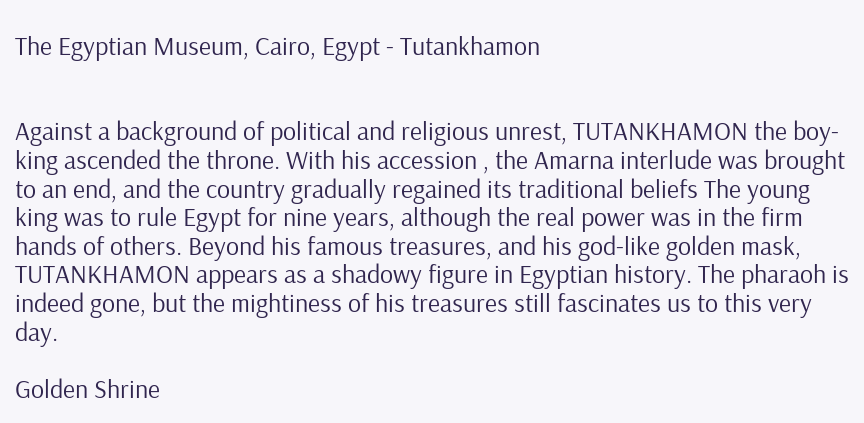The Egyptian Museum, Cairo, Egypt - Tutankhamon


Against a background of political and religious unrest, TUTANKHAMON the boy-king ascended the throne. With his accession , the Amarna interlude was brought to an end, and the country gradually regained its traditional beliefs The young king was to rule Egypt for nine years, although the real power was in the firm hands of others. Beyond his famous treasures, and his god-like golden mask, TUTANKHAMON appears as a shadowy figure in Egyptian history. The pharaoh is indeed gone, but the mightiness of his treasures still fascinates us to this very day.

Golden Shrine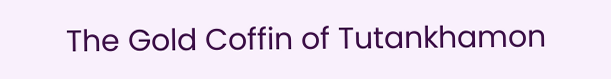The Gold Coffin of Tutankhamon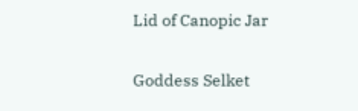Lid of Canopic Jar

Goddess Selket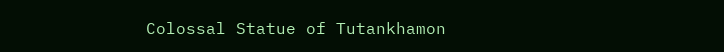Colossal Statue of Tutankhamon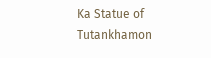Ka Statue of Tutankhamon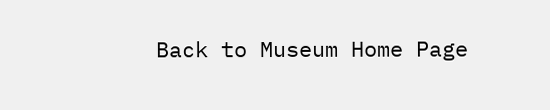Back to Museum Home Page